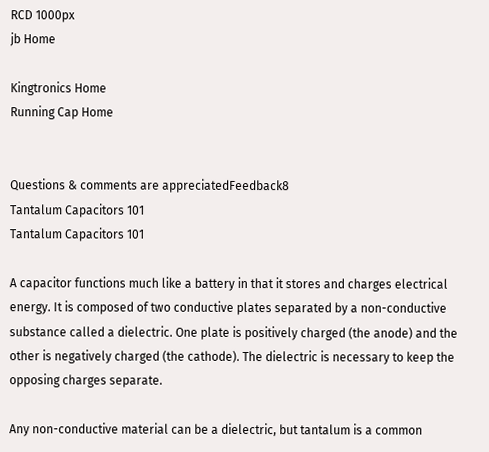RCD 1000px
jb Home

Kingtronics Home
Running Cap Home


Questions & comments are appreciatedFeedback8
Tantalum Capacitors 101
Tantalum Capacitors 101

A capacitor functions much like a battery in that it stores and charges electrical energy. It is composed of two conductive plates separated by a non-conductive substance called a dielectric. One plate is positively charged (the anode) and the other is negatively charged (the cathode). The dielectric is necessary to keep the opposing charges separate.

Any non-conductive material can be a dielectric, but tantalum is a common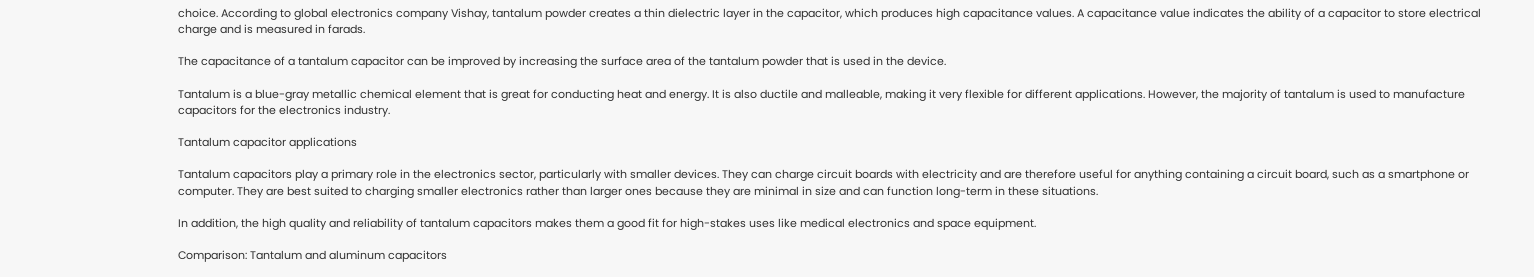choice. According to global electronics company Vishay, tantalum powder creates a thin dielectric layer in the capacitor, which produces high capacitance values. A capacitance value indicates the ability of a capacitor to store electrical charge and is measured in farads.

The capacitance of a tantalum capacitor can be improved by increasing the surface area of the tantalum powder that is used in the device.

Tantalum is a blue-gray metallic chemical element that is great for conducting heat and energy. It is also ductile and malleable, making it very flexible for different applications. However, the majority of tantalum is used to manufacture capacitors for the electronics industry.

Tantalum capacitor applications

Tantalum capacitors play a primary role in the electronics sector, particularly with smaller devices. They can charge circuit boards with electricity and are therefore useful for anything containing a circuit board, such as a smartphone or computer. They are best suited to charging smaller electronics rather than larger ones because they are minimal in size and can function long-term in these situations.

In addition, the high quality and reliability of tantalum capacitors makes them a good fit for high-stakes uses like medical electronics and space equipment.

Comparison: Tantalum and aluminum capacitors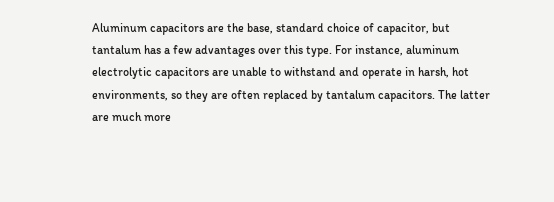Aluminum capacitors are the base, standard choice of capacitor, but tantalum has a few advantages over this type. For instance, aluminum electrolytic capacitors are unable to withstand and operate in harsh, hot environments, so they are often replaced by tantalum capacitors. The latter are much more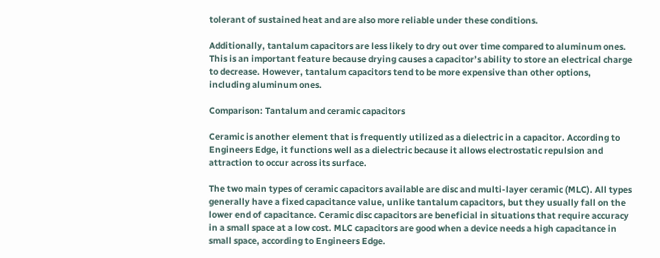tolerant of sustained heat and are also more reliable under these conditions.

Additionally, tantalum capacitors are less likely to dry out over time compared to aluminum ones. This is an important feature because drying causes a capacitor’s ability to store an electrical charge to decrease. However, tantalum capacitors tend to be more expensive than other options, including aluminum ones.

Comparison: Tantalum and ceramic capacitors

Ceramic is another element that is frequently utilized as a dielectric in a capacitor. According to Engineers Edge, it functions well as a dielectric because it allows electrostatic repulsion and attraction to occur across its surface.

The two main types of ceramic capacitors available are disc and multi-layer ceramic (MLC). All types generally have a fixed capacitance value, unlike tantalum capacitors, but they usually fall on the lower end of capacitance. Ceramic disc capacitors are beneficial in situations that require accuracy in a small space at a low cost. MLC capacitors are good when a device needs a high capacitance in small space, according to Engineers Edge.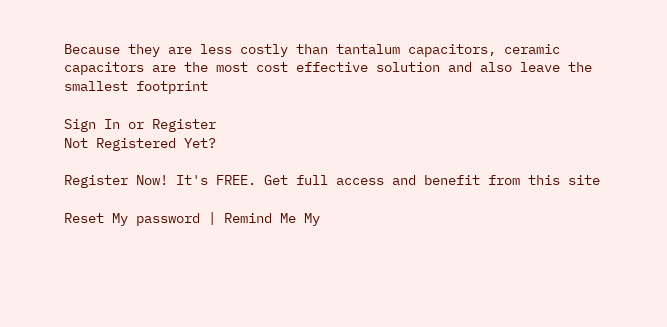Because they are less costly than tantalum capacitors, ceramic capacitors are the most cost effective solution and also leave the smallest footprint

Sign In or Register
Not Registered Yet?

Register Now! It's FREE. Get full access and benefit from this site

Reset My password | Remind Me My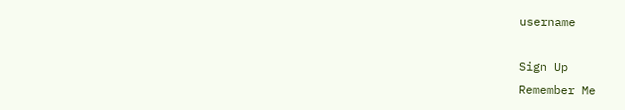username

Sign Up
Remember Me